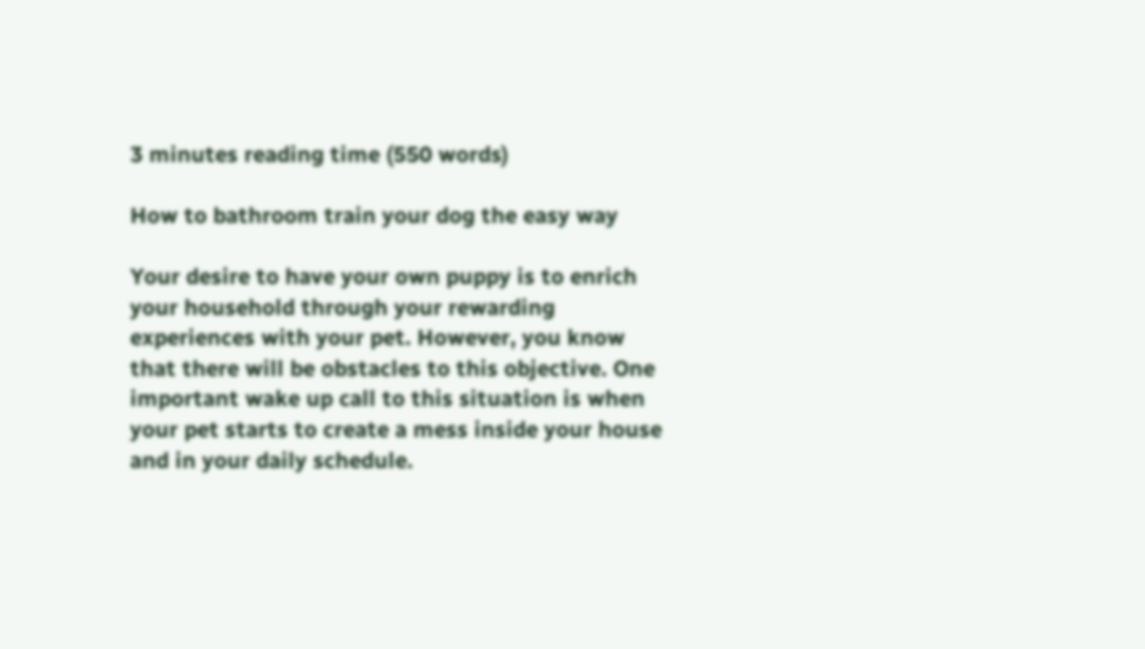3 minutes reading time (550 words)

How to bathroom train your dog the easy way

Your desire to have your own puppy is to enrich your household through your rewarding experiences with your pet. However, you know that there will be obstacles to this objective. One important wake up call to this situation is when your pet starts to create a mess inside your house and in your daily schedule.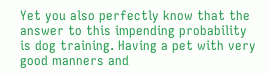Yet you also perfectly know that the answer to this impending probability is dog training. Having a pet with very good manners and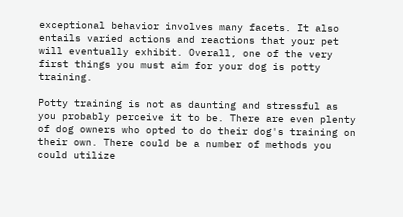exceptional behavior involves many facets. It also entails varied actions and reactions that your pet will eventually exhibit. Overall, one of the very first things you must aim for your dog is potty training.

Potty training is not as daunting and stressful as you probably perceive it to be. There are even plenty of dog owners who opted to do their dog's training on their own. There could be a number of methods you could utilize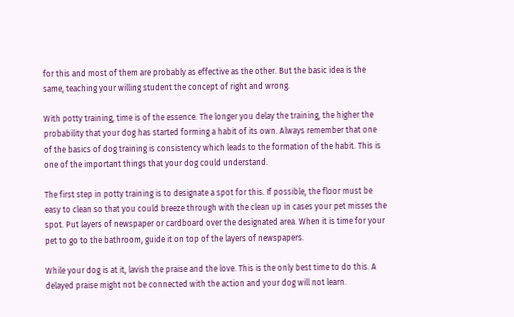for this and most of them are probably as effective as the other. But the basic idea is the same, teaching your willing student the concept of right and wrong.

With potty training, time is of the essence. The longer you delay the training, the higher the probability that your dog has started forming a habit of its own. Always remember that one of the basics of dog training is consistency which leads to the formation of the habit. This is one of the important things that your dog could understand.

The first step in potty training is to designate a spot for this. If possible, the floor must be easy to clean so that you could breeze through with the clean up in cases your pet misses the spot. Put layers of newspaper or cardboard over the designated area. When it is time for your pet to go to the bathroom, guide it on top of the layers of newspapers.

While your dog is at it, lavish the praise and the love. This is the only best time to do this. A delayed praise might not be connected with the action and your dog will not learn.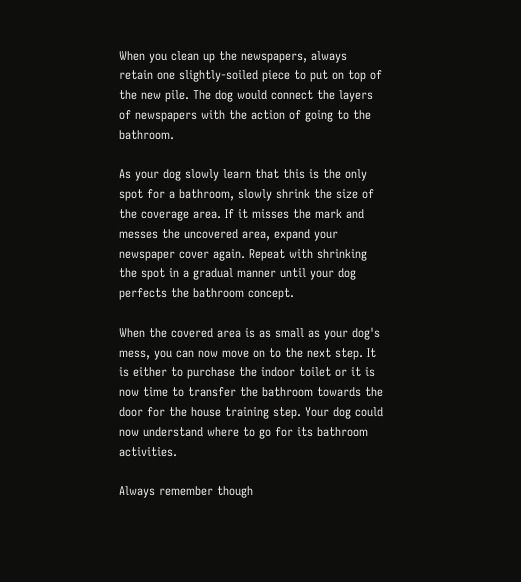When you clean up the newspapers, always retain one slightly-soiled piece to put on top of the new pile. The dog would connect the layers of newspapers with the action of going to the bathroom.

As your dog slowly learn that this is the only spot for a bathroom, slowly shrink the size of the coverage area. If it misses the mark and messes the uncovered area, expand your newspaper cover again. Repeat with shrinking the spot in a gradual manner until your dog perfects the bathroom concept.

When the covered area is as small as your dog's mess, you can now move on to the next step. It is either to purchase the indoor toilet or it is now time to transfer the bathroom towards the door for the house training step. Your dog could now understand where to go for its bathroom activities.

Always remember though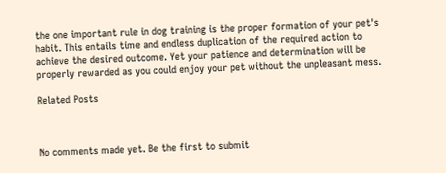the one important rule in dog training is the proper formation of your pet's habit. This entails time and endless duplication of the required action to achieve the desired outcome. Yet your patience and determination will be properly rewarded as you could enjoy your pet without the unpleasant mess.

Related Posts



No comments made yet. Be the first to submit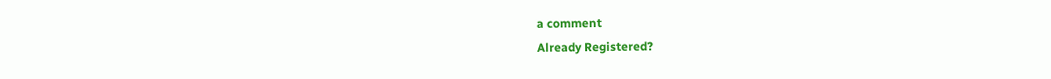a comment
Already Registered?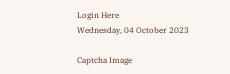Login Here
Wednesday, 04 October 2023

Captcha Image